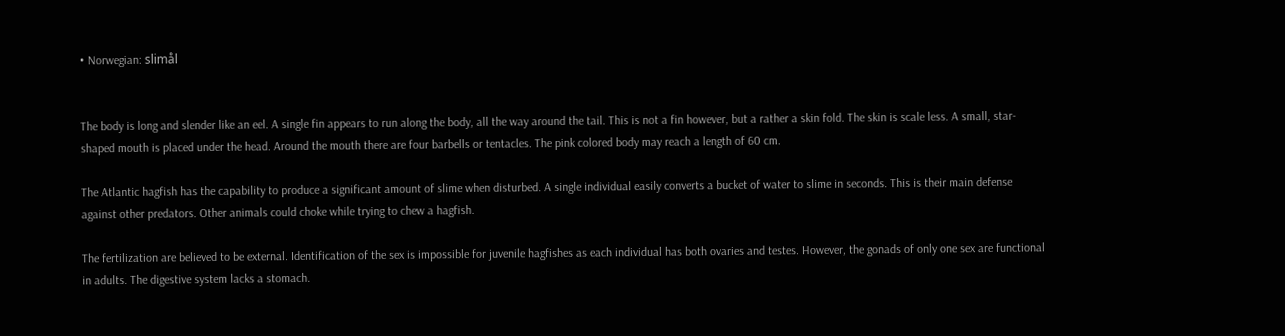• Norwegian: slimål


The body is long and slender like an eel. A single fin appears to run along the body, all the way around the tail. This is not a fin however, but a rather a skin fold. The skin is scale less. A small, star-shaped mouth is placed under the head. Around the mouth there are four barbells or tentacles. The pink colored body may reach a length of 60 cm.

The Atlantic hagfish has the capability to produce a significant amount of slime when disturbed. A single individual easily converts a bucket of water to slime in seconds. This is their main defense against other predators. Other animals could choke while trying to chew a hagfish.

The fertilization are believed to be external. Identification of the sex is impossible for juvenile hagfishes as each individual has both ovaries and testes. However, the gonads of only one sex are functional in adults. The digestive system lacks a stomach.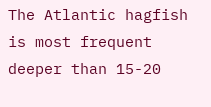The Atlantic hagfish is most frequent deeper than 15-20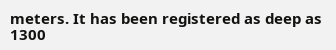meters. It has been registered as deep as 1300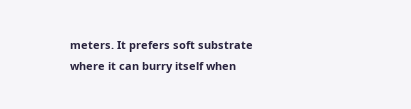meters. It prefers soft substrate where it can burry itself when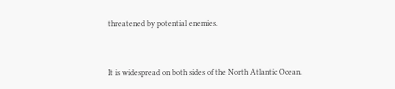threatened by potential enemies.


It is widespread on both sides of the North Atlantic Ocean.